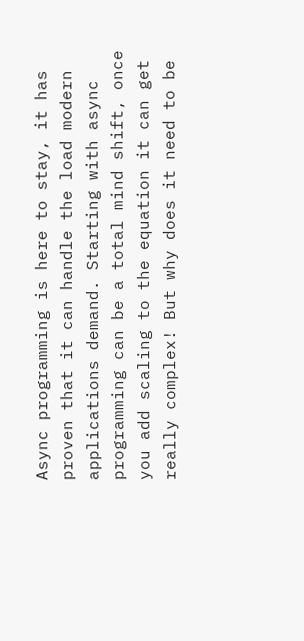Async programming is here to stay, it has proven that it can handle the load modern applications demand. Starting with async programming can be a total mind shift, once you add scaling to the equation it can get really complex! But why does it need to be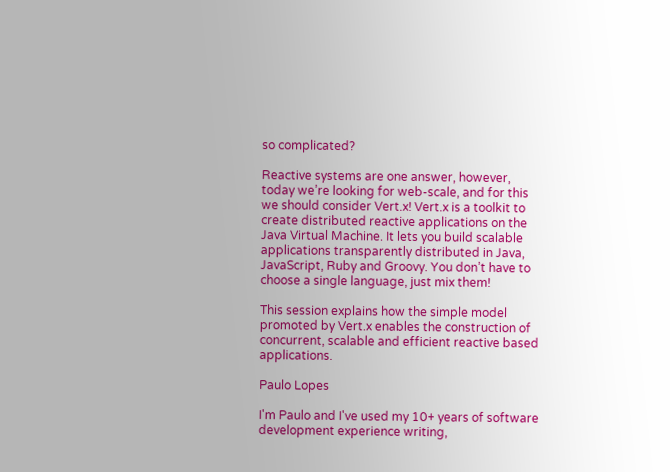so complicated?

Reactive systems are one answer, however, today we’re looking for web-scale, and for this we should consider Vert.x! Vert.x is a toolkit to create distributed reactive applications on the Java Virtual Machine. It lets you build scalable applications transparently distributed in Java, JavaScript, Ruby and Groovy. You don’t have to choose a single language, just mix them!

This session explains how the simple model promoted by Vert.x enables the construction of concurrent, scalable and efficient reactive based applications.

Paulo Lopes

I'm Paulo and I've used my 10+ years of software development experience writing,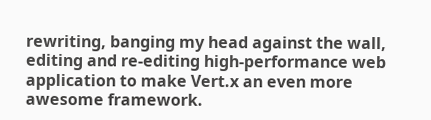rewriting, banging my head against the wall, editing and re-editing high-performance web application to make Vert.x an even more awesome framework.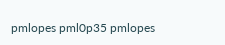pmlopes pml0p35 pmlopes